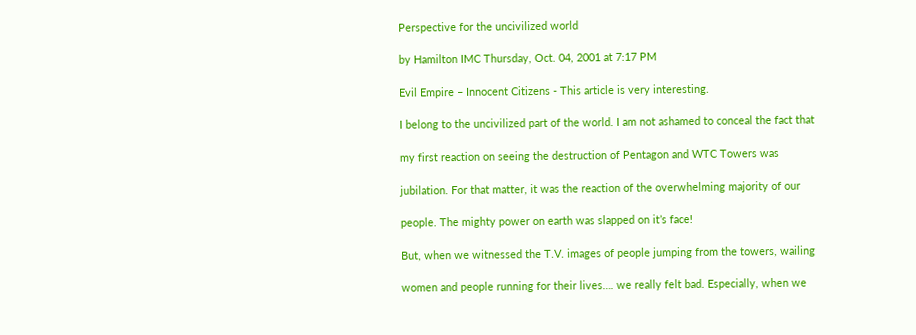Perspective for the uncivilized world

by Hamilton IMC Thursday, Oct. 04, 2001 at 7:17 PM

Evil Empire – Innocent Citizens - This article is very interesting.

I belong to the uncivilized part of the world. I am not ashamed to conceal the fact that

my first reaction on seeing the destruction of Pentagon and WTC Towers was

jubilation. For that matter, it was the reaction of the overwhelming majority of our

people. The mighty power on earth was slapped on it’s face!

But, when we witnessed the T.V. images of people jumping from the towers, wailing

women and people running for their lives…. we really felt bad. Especially, when we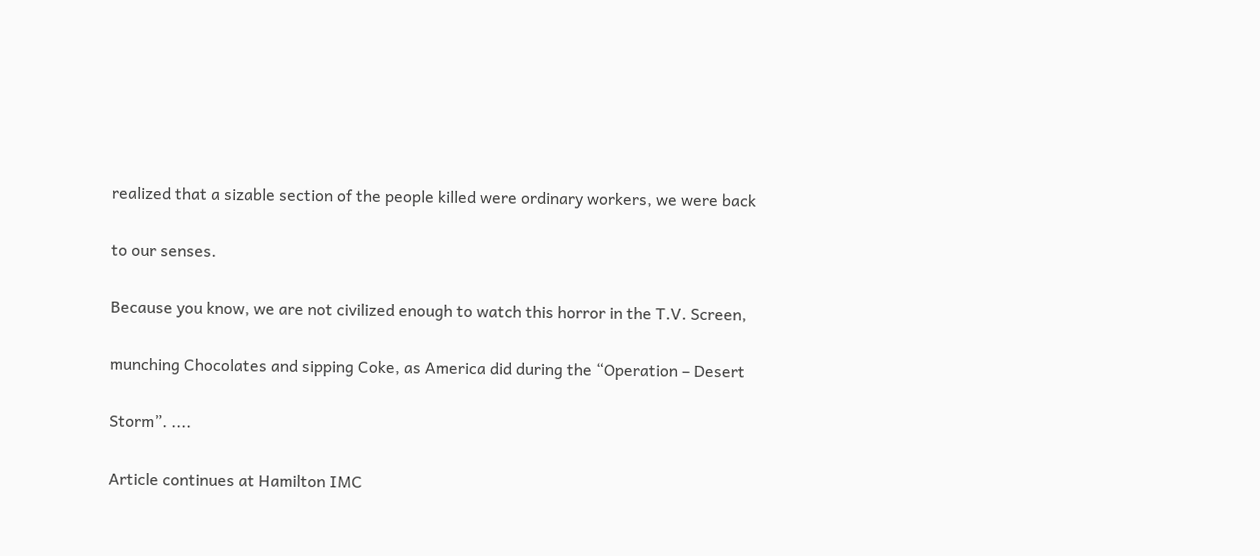realized that a sizable section of the people killed were ordinary workers, we were back

to our senses.

Because you know, we are not civilized enough to watch this horror in the T.V. Screen,

munching Chocolates and sipping Coke, as America did during the “Operation – Desert

Storm”. ....

Article continues at Hamilton IMC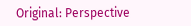Original: Perspective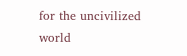for the uncivilized world